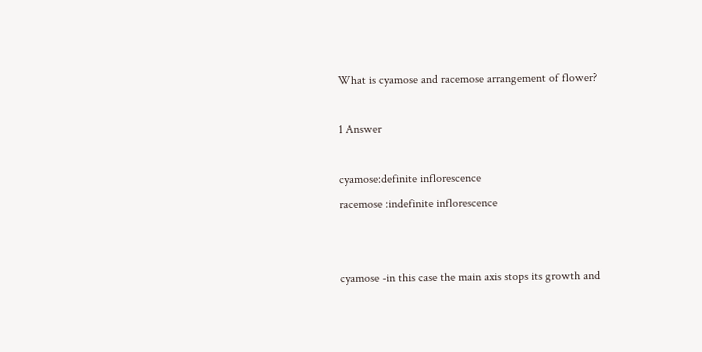What is cyamose and racemose arrangement of flower?

1 Answer

cyamose:definite inflorescence
racemose :indefinite inflorescence


cyamose -in this case the main axis stops its growth and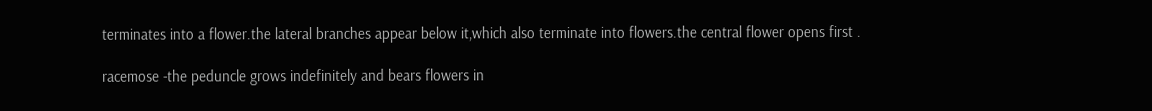terminates into a flower.the lateral branches appear below it,which also terminate into flowers.the central flower opens first .

racemose -the peduncle grows indefinitely and bears flowers in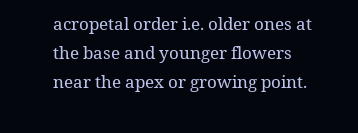acropetal order i.e. older ones at the base and younger flowers near the apex or growing point.